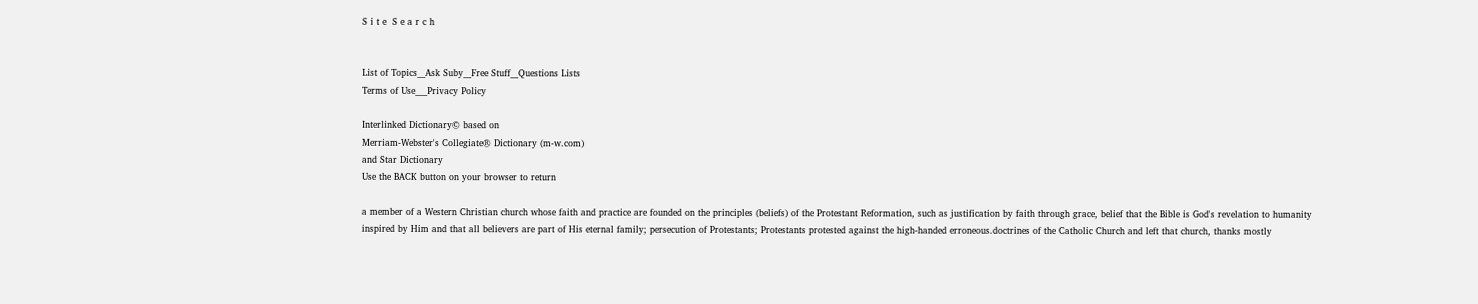S i t e  S e a r c h


List of Topics__Ask Suby__Free Stuff__Questions Lists
Terms of Use___Privacy Policy

Interlinked Dictionary© based on
Merriam-Webster's Collegiate® Dictionary (m-w.com)
and Star Dictionary
Use the BACK button on your browser to return

a member of a Western Christian church whose faith and practice are founded on the principles (beliefs) of the Protestant Reformation, such as justification by faith through grace, belief that the Bible is God's revelation to humanity inspired by Him and that all believers are part of His eternal family; persecution of Protestants; Protestants protested against the high-handed erroneous.doctrines of the Catholic Church and left that church, thanks mostly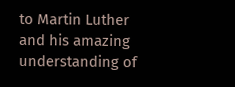to Martin Luther and his amazing understanding of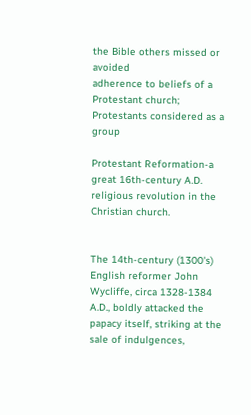the Bible others missed or avoided
adherence to beliefs of a Protestant church; Protestants considered as a group

Protestant Reformation-a great 16th-century A.D. religious revolution in the Christian church.


The 14th-century (1300's) English reformer John Wycliffe, circa 1328-1384 A.D., boldly attacked the papacy itself, striking at the sale of indulgences,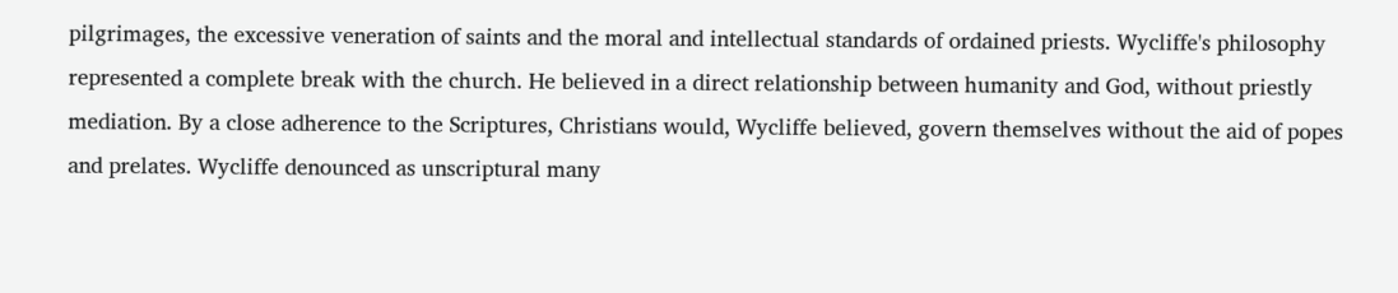pilgrimages, the excessive veneration of saints and the moral and intellectual standards of ordained priests. Wycliffe's philosophy represented a complete break with the church. He believed in a direct relationship between humanity and God, without priestly mediation. By a close adherence to the Scriptures, Christians would, Wycliffe believed, govern themselves without the aid of popes and prelates. Wycliffe denounced as unscriptural many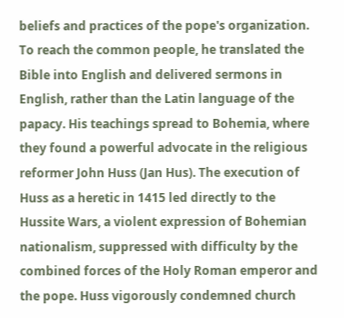beliefs and practices of the pope's organization. To reach the common people, he translated the Bible into English and delivered sermons in English, rather than the Latin language of the papacy. His teachings spread to Bohemia, where they found a powerful advocate in the religious reformer John Huss (Jan Hus). The execution of Huss as a heretic in 1415 led directly to the Hussite Wars, a violent expression of Bohemian nationalism, suppressed with difficulty by the combined forces of the Holy Roman emperor and the pope. Huss vigorously condemned church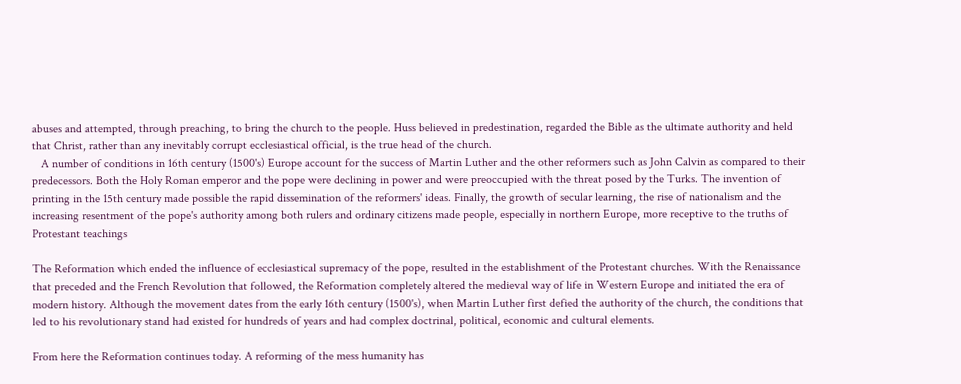abuses and attempted, through preaching, to bring the church to the people. Huss believed in predestination, regarded the Bible as the ultimate authority and held that Christ, rather than any inevitably corrupt ecclesiastical official, is the true head of the church.
   A number of conditions in 16th century (1500's) Europe account for the success of Martin Luther and the other reformers such as John Calvin as compared to their predecessors. Both the Holy Roman emperor and the pope were declining in power and were preoccupied with the threat posed by the Turks. The invention of printing in the 15th century made possible the rapid dissemination of the reformers' ideas. Finally, the growth of secular learning, the rise of nationalism and the increasing resentment of the pope's authority among both rulers and ordinary citizens made people, especially in northern Europe, more receptive to the truths of Protestant teachings

The Reformation which ended the influence of ecclesiastical supremacy of the pope, resulted in the establishment of the Protestant churches. With the Renaissance that preceded and the French Revolution that followed, the Reformation completely altered the medieval way of life in Western Europe and initiated the era of modern history. Although the movement dates from the early 16th century (1500's), when Martin Luther first defied the authority of the church, the conditions that led to his revolutionary stand had existed for hundreds of years and had complex doctrinal, political, economic and cultural elements.

From here the Reformation continues today. A reforming of the mess humanity has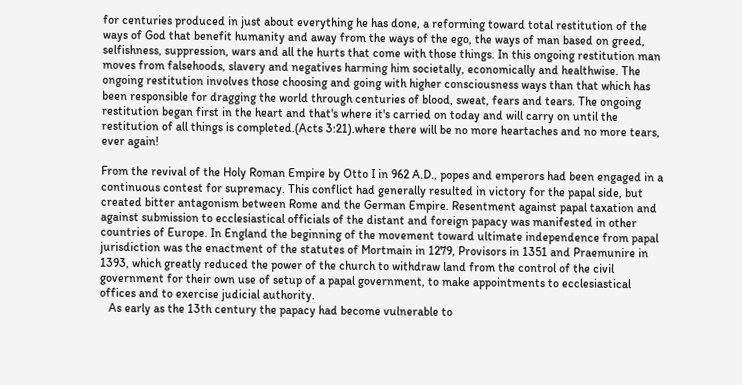for centuries produced in just about everything he has done, a reforming toward total restitution of the ways of God that benefit humanity and away from the ways of the ego, the ways of man based on greed, selfishness, suppression, wars and all the hurts that come with those things. In this ongoing restitution man moves from falsehoods, slavery and negatives harming him societally, economically and healthwise. The ongoing restitution involves those choosing and going with higher consciousness ways than that which has been responsible for dragging the world through centuries of blood, sweat, fears and tears. The ongoing restitution began first in the heart and that's where it's carried on today and will carry on until the restitution of all things is completed.(Acts 3:21).where there will be no more heartaches and no more tears, ever again!

From the revival of the Holy Roman Empire by Otto I in 962 A.D., popes and emperors had been engaged in a continuous contest for supremacy. This conflict had generally resulted in victory for the papal side, but created bitter antagonism between Rome and the German Empire. Resentment against papal taxation and against submission to ecclesiastical officials of the distant and foreign papacy was manifested in other countries of Europe. In England the beginning of the movement toward ultimate independence from papal jurisdiction was the enactment of the statutes of Mortmain in 1279, Provisors in 1351 and Praemunire in 1393, which greatly reduced the power of the church to withdraw land from the control of the civil government for their own use of setup of a papal government, to make appointments to ecclesiastical offices and to exercise judicial authority.
   As early as the 13th century the papacy had become vulnerable to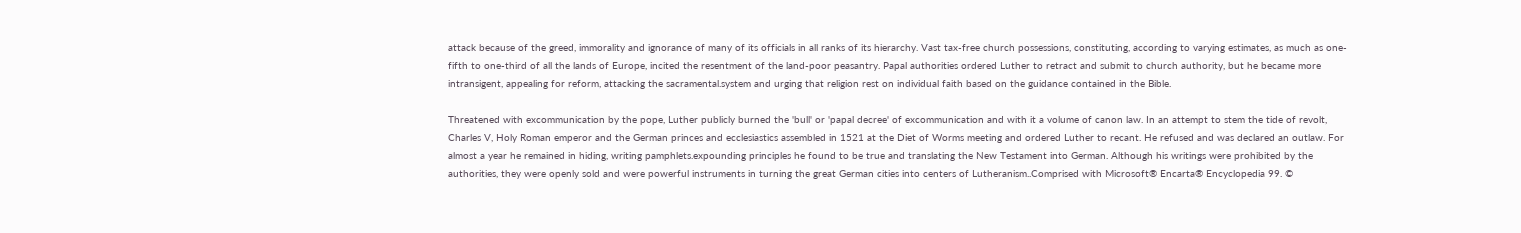attack because of the greed, immorality and ignorance of many of its officials in all ranks of its hierarchy. Vast tax-free church possessions, constituting, according to varying estimates, as much as one-fifth to one-third of all the lands of Europe, incited the resentment of the land-poor peasantry. Papal authorities ordered Luther to retract and submit to church authority, but he became more intransigent, appealing for reform, attacking the sacramental.system and urging that religion rest on individual faith based on the guidance contained in the Bible.

Threatened with excommunication by the pope, Luther publicly burned the 'bull' or 'papal decree' of excommunication and with it a volume of canon law. In an attempt to stem the tide of revolt, Charles V, Holy Roman emperor and the German princes and ecclesiastics assembled in 1521 at the Diet of Worms meeting and ordered Luther to recant. He refused and was declared an outlaw. For almost a year he remained in hiding, writing pamphlets.expounding principles he found to be true and translating the New Testament into German. Although his writings were prohibited by the authorities, they were openly sold and were powerful instruments in turning the great German cities into centers of Lutheranism..Comprised with Microsoft® Encarta® Encyclopedia 99. ©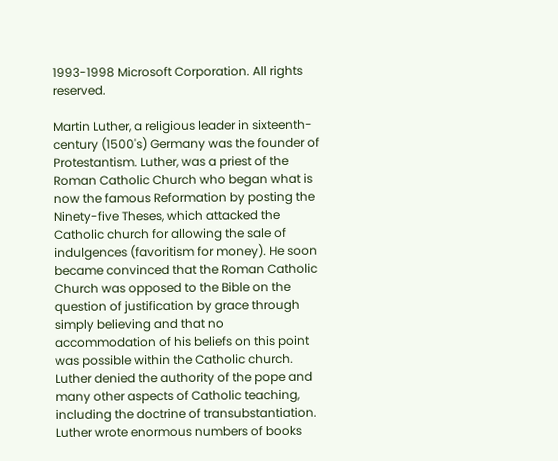1993-1998 Microsoft Corporation. All rights reserved.

Martin Luther, a religious leader in sixteenth-century (1500's) Germany was the founder of Protestantism. Luther, was a priest of the Roman Catholic Church who began what is now the famous Reformation by posting the Ninety-five Theses, which attacked the Catholic church for allowing the sale of indulgences (favoritism for money). He soon became convinced that the Roman Catholic Church was opposed to the Bible on the question of justification by grace through simply believing and that no accommodation of his beliefs on this point was possible within the Catholic church. Luther denied the authority of the pope and many other aspects of Catholic teaching, including the doctrine of transubstantiation. Luther wrote enormous numbers of books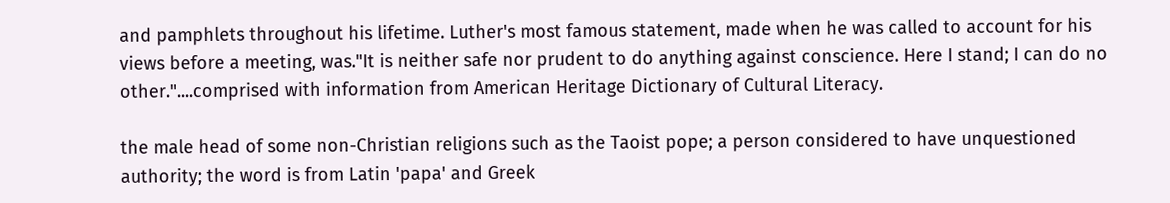and pamphlets throughout his lifetime. Luther's most famous statement, made when he was called to account for his views before a meeting, was."It is neither safe nor prudent to do anything against conscience. Here I stand; I can do no other."....comprised with information from American Heritage Dictionary of Cultural Literacy.

the male head of some non-Christian religions such as the Taoist pope; a person considered to have unquestioned authority; the word is from Latin 'papa' and Greek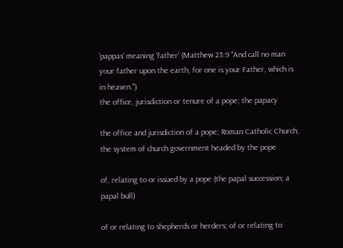'pappas' meaning 'father' (Matthew 23:9 "And call no man your father upon the earth, for one is your Father, which is in heaven.")
the office, jurisdiction or tenure of a pope; the papacy

the office and jurisdiction of a pope; Roman Catholic Church; the system of church government headed by the pope

of, relating to or issued by a pope (the papal succession; a papal bull)

of or relating to shepherds or herders; of or relating to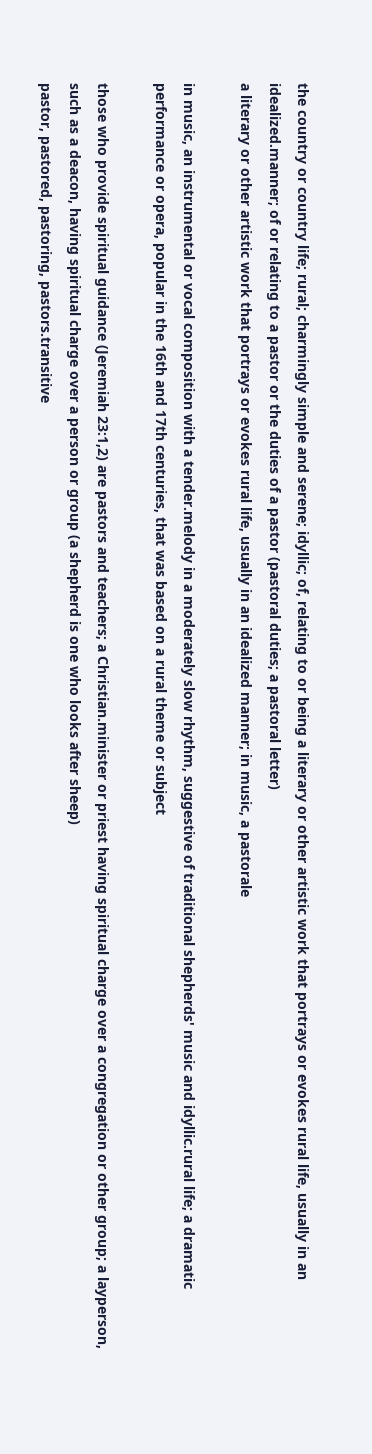the country or country life; rural; charmingly simple and serene; idyllic; of, relating to or being a literary or other artistic work that portrays or evokes rural life, usually in an idealized.manner; of or relating to a pastor or the duties of a pastor (pastoral duties; a pastoral letter)
a literary or other artistic work that portrays or evokes rural life, usually in an idealized manner; in music, a pastorale

in music, an instrumental or vocal composition with a tender.melody in a moderately slow rhythm, suggestive of traditional shepherds' music and idyllic.rural life; a dramatic performance or opera, popular in the 16th and 17th centuries, that was based on a rural theme or subject

those who provide spiritual guidance (Jeremiah 23:1,2) are pastors and teachers; a Christian.minister or priest having spiritual charge over a congregation or other group; a layperson, such as a deacon, having spiritual charge over a person or group (a shepherd is one who looks after sheep)
pastor, pastored, pastoring, pastors.transitive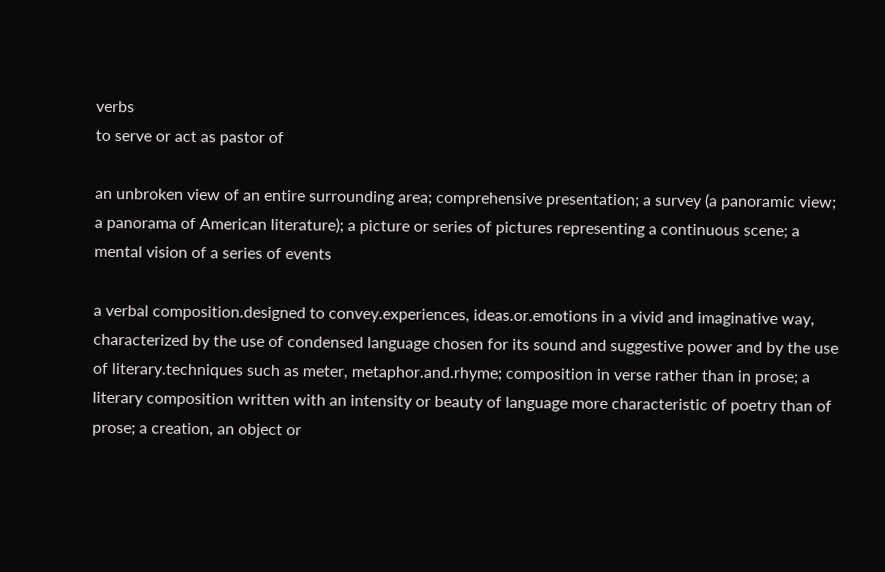verbs
to serve or act as pastor of

an unbroken view of an entire surrounding area; comprehensive presentation; a survey (a panoramic view; a panorama of American literature); a picture or series of pictures representing a continuous scene; a mental vision of a series of events

a verbal composition.designed to convey.experiences, ideas.or.emotions in a vivid and imaginative way, characterized by the use of condensed language chosen for its sound and suggestive power and by the use of literary.techniques such as meter, metaphor.and.rhyme; composition in verse rather than in prose; a literary composition written with an intensity or beauty of language more characteristic of poetry than of prose; a creation, an object or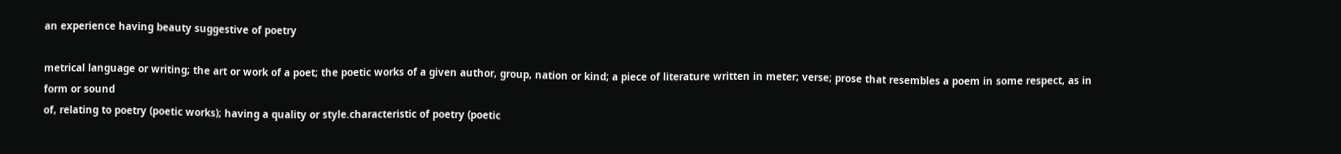an experience having beauty suggestive of poetry

metrical language or writing; the art or work of a poet; the poetic works of a given author, group, nation or kind; a piece of literature written in meter; verse; prose that resembles a poem in some respect, as in form or sound
of, relating to poetry (poetic works); having a quality or style.characteristic of poetry (poetic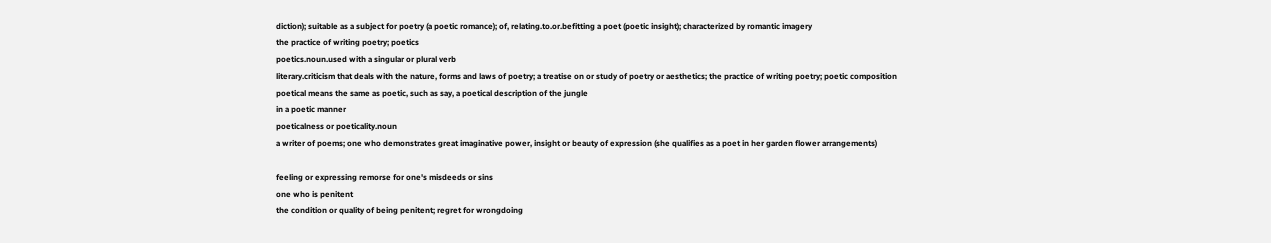diction); suitable as a subject for poetry (a poetic romance); of, relating.to.or.befitting a poet (poetic insight); characterized by romantic imagery
the practice of writing poetry; poetics
poetics.noun.used with a singular or plural verb
literary.criticism that deals with the nature, forms and laws of poetry; a treatise on or study of poetry or aesthetics; the practice of writing poetry; poetic composition
poetical means the same as poetic, such as say, a poetical description of the jungle
in a poetic manner
poeticalness or poeticality.noun
a writer of poems; one who demonstrates great imaginative power, insight or beauty of expression (she qualifies as a poet in her garden flower arrangements)

feeling or expressing remorse for one's misdeeds or sins
one who is penitent
the condition or quality of being penitent; regret for wrongdoing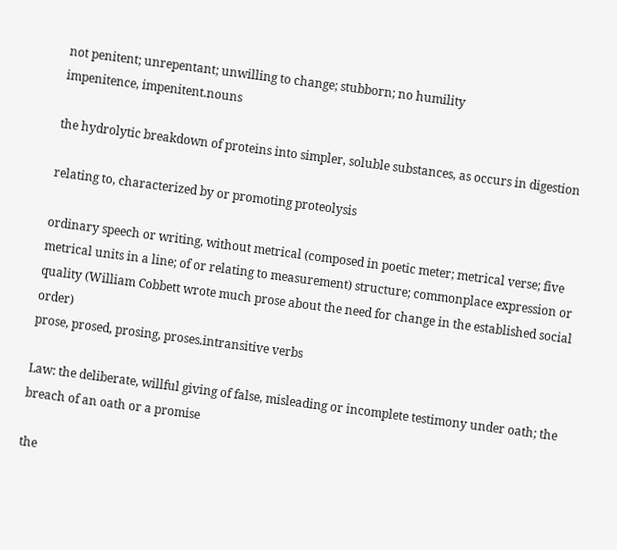not penitent; unrepentant; unwilling to change; stubborn; no humility
impenitence, impenitent.nouns

the hydrolytic breakdown of proteins into simpler, soluble substances, as occurs in digestion

relating to, characterized by or promoting proteolysis

ordinary speech or writing, without metrical (composed in poetic meter; metrical verse; five metrical units in a line; of or relating to measurement) structure; commonplace expression or quality (William Cobbett wrote much prose about the need for change in the established social order)
prose, prosed, prosing, proses.intransitive verbs

Law: the deliberate, willful giving of false, misleading or incomplete testimony under oath; the breach of an oath or a promise

the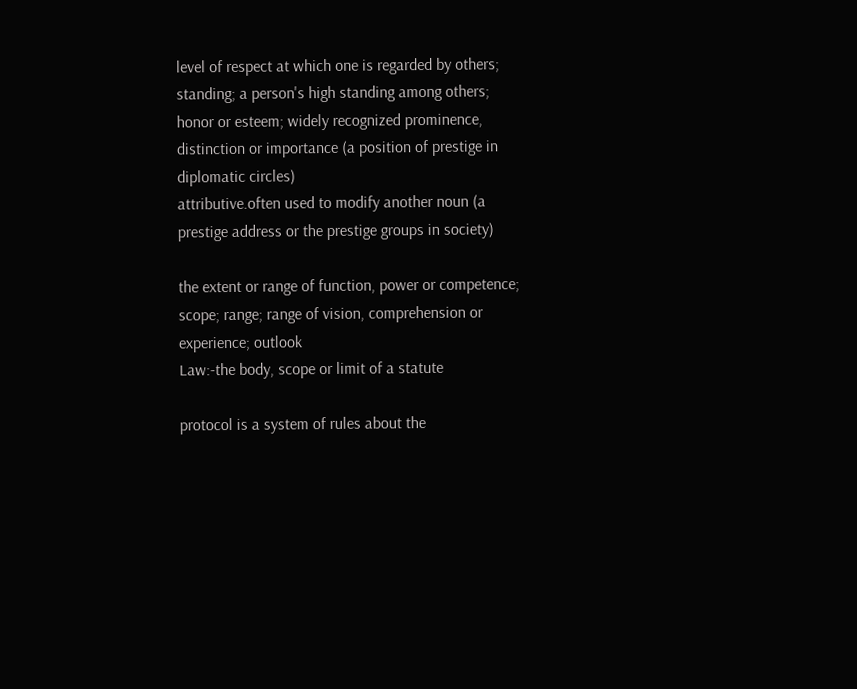level of respect at which one is regarded by others; standing; a person's high standing among others; honor or esteem; widely recognized prominence, distinction or importance (a position of prestige in diplomatic circles)
attributive.often used to modify another noun (a prestige address or the prestige groups in society)

the extent or range of function, power or competence; scope; range; range of vision, comprehension or experience; outlook
Law:-the body, scope or limit of a statute

protocol is a system of rules about the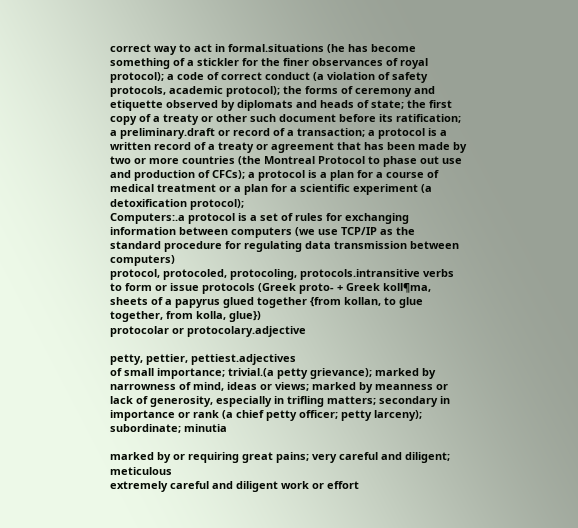correct way to act in formal.situations (he has become something of a stickler for the finer observances of royal protocol); a code of correct conduct (a violation of safety protocols, academic protocol); the forms of ceremony and etiquette observed by diplomats and heads of state; the first copy of a treaty or other such document before its ratification; a preliminary.draft or record of a transaction; a protocol is a written record of a treaty or agreement that has been made by two or more countries (the Montreal Protocol to phase out use and production of CFCs); a protocol is a plan for a course of medical treatment or a plan for a scientific experiment (a detoxification protocol);
Computers:.a protocol is a set of rules for exchanging information between computers (we use TCP/IP as the standard procedure for regulating data transmission between computers)
protocol, protocoled, protocoling, protocols.intransitive verbs
to form or issue protocols (Greek proto- + Greek koll¶ma, sheets of a papyrus glued together {from kollan, to glue together, from kolla, glue})
protocolar or protocolary.adjective

petty, pettier, pettiest.adjectives
of small importance; trivial.(a petty grievance); marked by narrowness of mind, ideas or views; marked by meanness or lack of generosity, especially in trifling matters; secondary in importance or rank (a chief petty officer; petty larceny); subordinate; minutia

marked by or requiring great pains; very careful and diligent; meticulous
extremely careful and diligent work or effort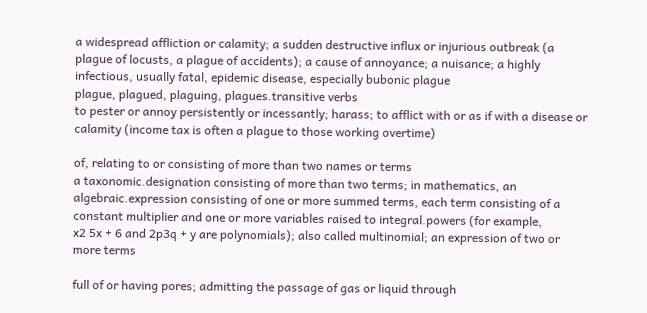a widespread affliction or calamity; a sudden destructive influx or injurious outbreak (a plague of locusts, a plague of accidents); a cause of annoyance; a nuisance; a highly infectious, usually fatal, epidemic disease, especially bubonic plague
plague, plagued, plaguing, plagues.transitive verbs
to pester or annoy persistently or incessantly; harass; to afflict with or as if with a disease or calamity (income tax is often a plague to those working overtime)

of, relating to or consisting of more than two names or terms
a taxonomic.designation consisting of more than two terms; in mathematics, an algebraic.expression consisting of one or more summed terms, each term consisting of a constant multiplier and one or more variables raised to integral.powers (for example,
x2 5x + 6 and 2p3q + y are polynomials); also called multinomial; an expression of two or more terms

full of or having pores; admitting the passage of gas or liquid through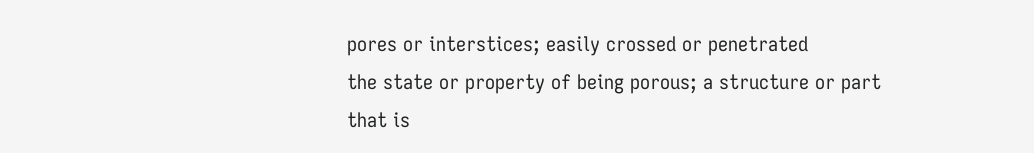pores or interstices; easily crossed or penetrated
the state or property of being porous; a structure or part that is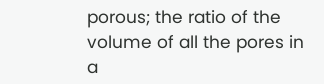porous; the ratio of the volume of all the pores in a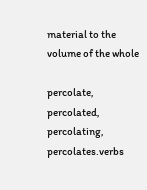material to the volume of the whole

percolate, percolated, percolating, percolates.verbs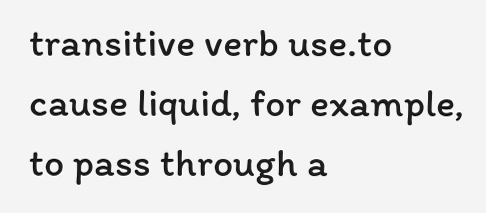transitive verb use.to cause liquid, for example, to pass through a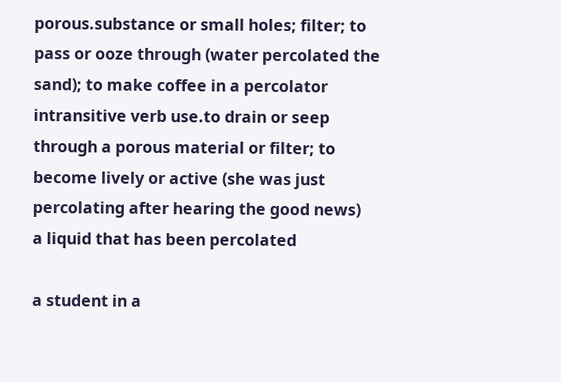porous.substance or small holes; filter; to pass or ooze through (water percolated the sand); to make coffee in a percolator
intransitive verb use.to drain or seep through a porous material or filter; to become lively or active (she was just percolating after hearing the good news)
a liquid that has been percolated

a student in a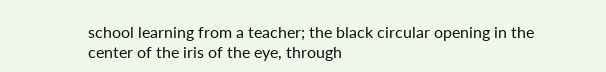school learning from a teacher; the black circular opening in the center of the iris of the eye, through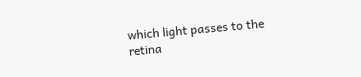which light passes to the retina